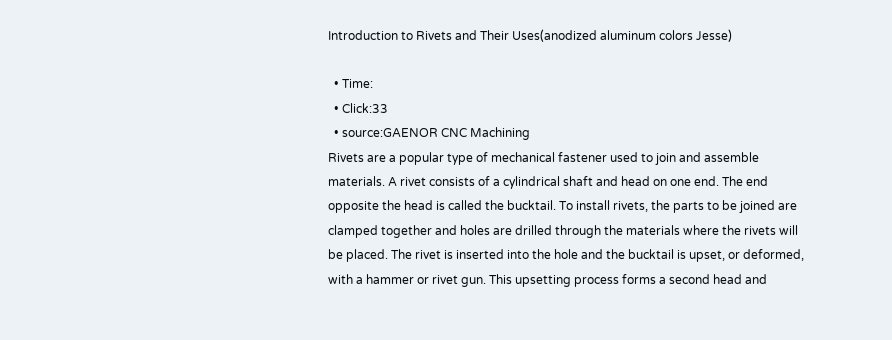Introduction to Rivets and Their Uses(anodized aluminum colors Jesse)

  • Time:
  • Click:33
  • source:GAENOR CNC Machining
Rivets are a popular type of mechanical fastener used to join and assemble materials. A rivet consists of a cylindrical shaft and head on one end. The end opposite the head is called the bucktail. To install rivets, the parts to be joined are clamped together and holes are drilled through the materials where the rivets will be placed. The rivet is inserted into the hole and the bucktail is upset, or deformed, with a hammer or rivet gun. This upsetting process forms a second head and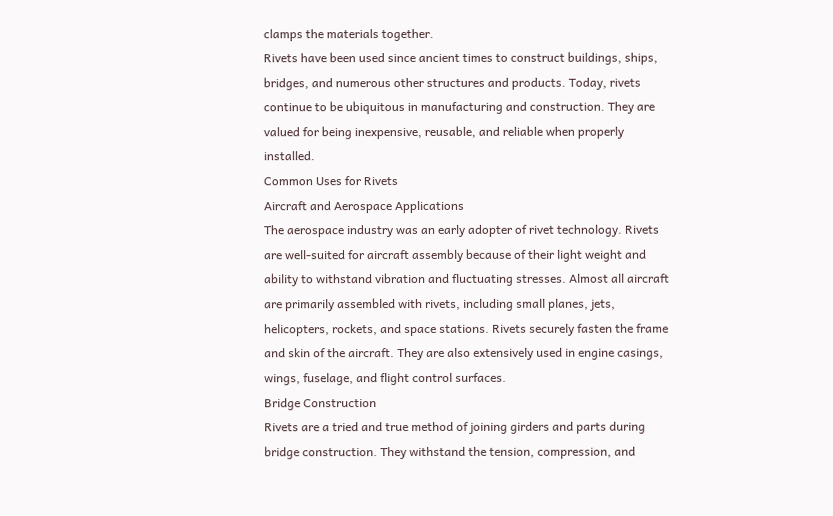clamps the materials together.
Rivets have been used since ancient times to construct buildings, ships, bridges, and numerous other structures and products. Today, rivets continue to be ubiquitous in manufacturing and construction. They are valued for being inexpensive, reusable, and reliable when properly installed.
Common Uses for Rivets
Aircraft and Aerospace Applications
The aerospace industry was an early adopter of rivet technology. Rivets are well-suited for aircraft assembly because of their light weight and ability to withstand vibration and fluctuating stresses. Almost all aircraft are primarily assembled with rivets, including small planes, jets, helicopters, rockets, and space stations. Rivets securely fasten the frame and skin of the aircraft. They are also extensively used in engine casings, wings, fuselage, and flight control surfaces.
Bridge Construction
Rivets are a tried and true method of joining girders and parts during bridge construction. They withstand the tension, compression, and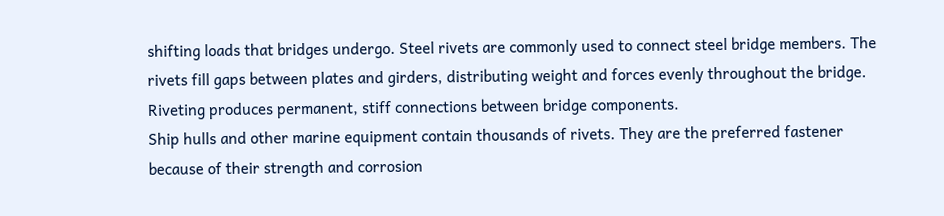shifting loads that bridges undergo. Steel rivets are commonly used to connect steel bridge members. The rivets fill gaps between plates and girders, distributing weight and forces evenly throughout the bridge. Riveting produces permanent, stiff connections between bridge components.
Ship hulls and other marine equipment contain thousands of rivets. They are the preferred fastener because of their strength and corrosion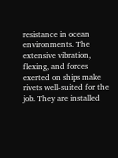resistance in ocean environments. The extensive vibration, flexing, and forces exerted on ships make rivets well-suited for the job. They are installed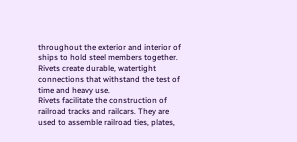throughout the exterior and interior of ships to hold steel members together. Rivets create durable, watertight connections that withstand the test of time and heavy use.
Rivets facilitate the construction of railroad tracks and railcars. They are used to assemble railroad ties, plates,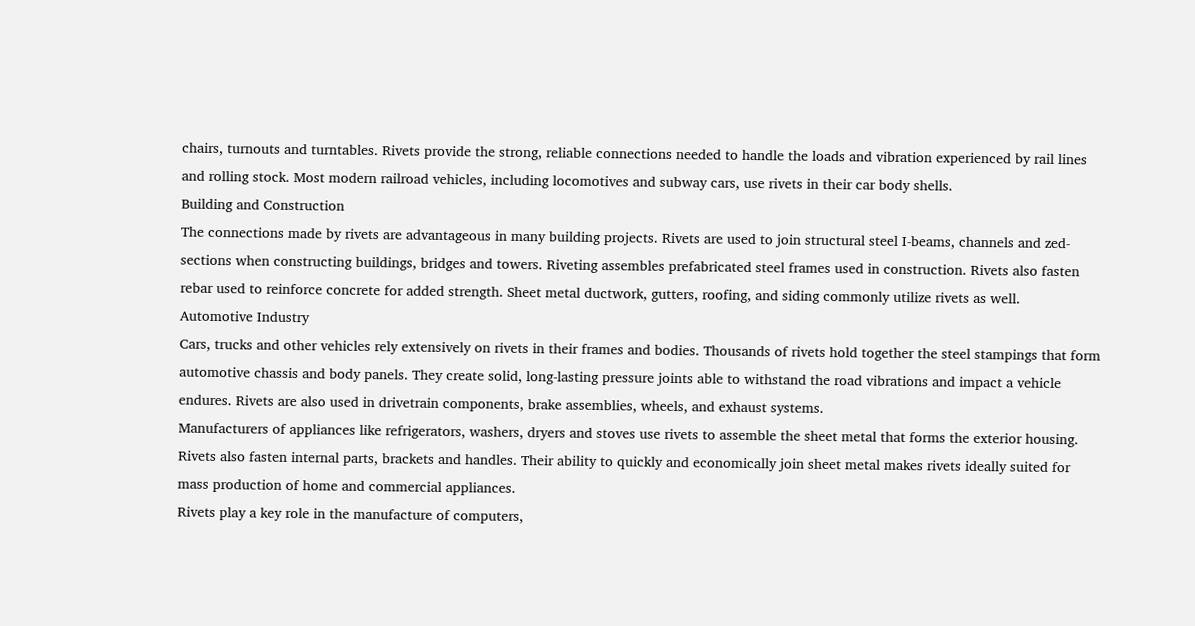chairs, turnouts and turntables. Rivets provide the strong, reliable connections needed to handle the loads and vibration experienced by rail lines and rolling stock. Most modern railroad vehicles, including locomotives and subway cars, use rivets in their car body shells.
Building and Construction
The connections made by rivets are advantageous in many building projects. Rivets are used to join structural steel I-beams, channels and zed-sections when constructing buildings, bridges and towers. Riveting assembles prefabricated steel frames used in construction. Rivets also fasten rebar used to reinforce concrete for added strength. Sheet metal ductwork, gutters, roofing, and siding commonly utilize rivets as well.
Automotive Industry
Cars, trucks and other vehicles rely extensively on rivets in their frames and bodies. Thousands of rivets hold together the steel stampings that form automotive chassis and body panels. They create solid, long-lasting pressure joints able to withstand the road vibrations and impact a vehicle endures. Rivets are also used in drivetrain components, brake assemblies, wheels, and exhaust systems.
Manufacturers of appliances like refrigerators, washers, dryers and stoves use rivets to assemble the sheet metal that forms the exterior housing. Rivets also fasten internal parts, brackets and handles. Their ability to quickly and economically join sheet metal makes rivets ideally suited for mass production of home and commercial appliances.
Rivets play a key role in the manufacture of computers,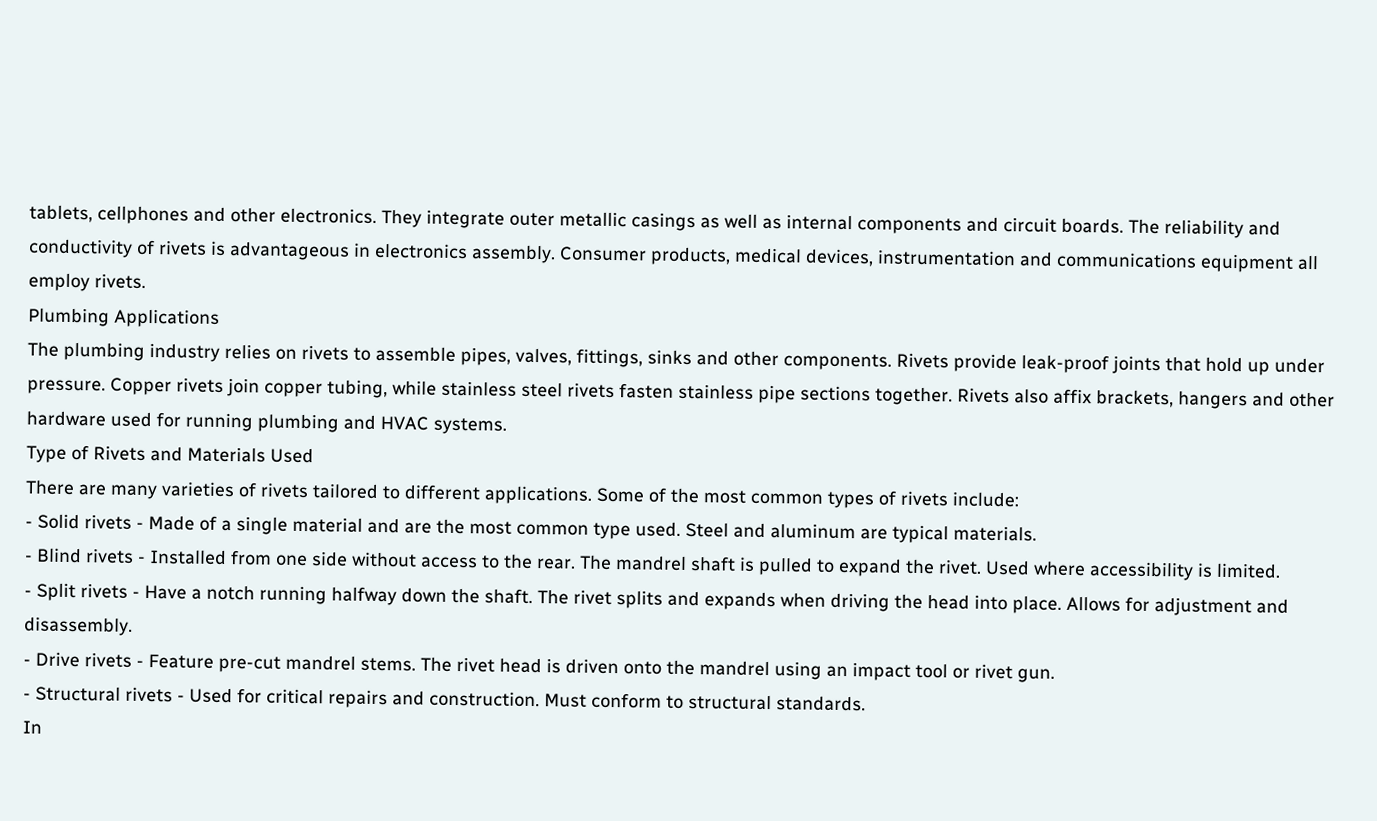tablets, cellphones and other electronics. They integrate outer metallic casings as well as internal components and circuit boards. The reliability and conductivity of rivets is advantageous in electronics assembly. Consumer products, medical devices, instrumentation and communications equipment all employ rivets.
Plumbing Applications
The plumbing industry relies on rivets to assemble pipes, valves, fittings, sinks and other components. Rivets provide leak-proof joints that hold up under pressure. Copper rivets join copper tubing, while stainless steel rivets fasten stainless pipe sections together. Rivets also affix brackets, hangers and other hardware used for running plumbing and HVAC systems.
Type of Rivets and Materials Used
There are many varieties of rivets tailored to different applications. Some of the most common types of rivets include:
- Solid rivets - Made of a single material and are the most common type used. Steel and aluminum are typical materials.
- Blind rivets - Installed from one side without access to the rear. The mandrel shaft is pulled to expand the rivet. Used where accessibility is limited.
- Split rivets - Have a notch running halfway down the shaft. The rivet splits and expands when driving the head into place. Allows for adjustment and disassembly.
- Drive rivets - Feature pre-cut mandrel stems. The rivet head is driven onto the mandrel using an impact tool or rivet gun.
- Structural rivets - Used for critical repairs and construction. Must conform to structural standards.
In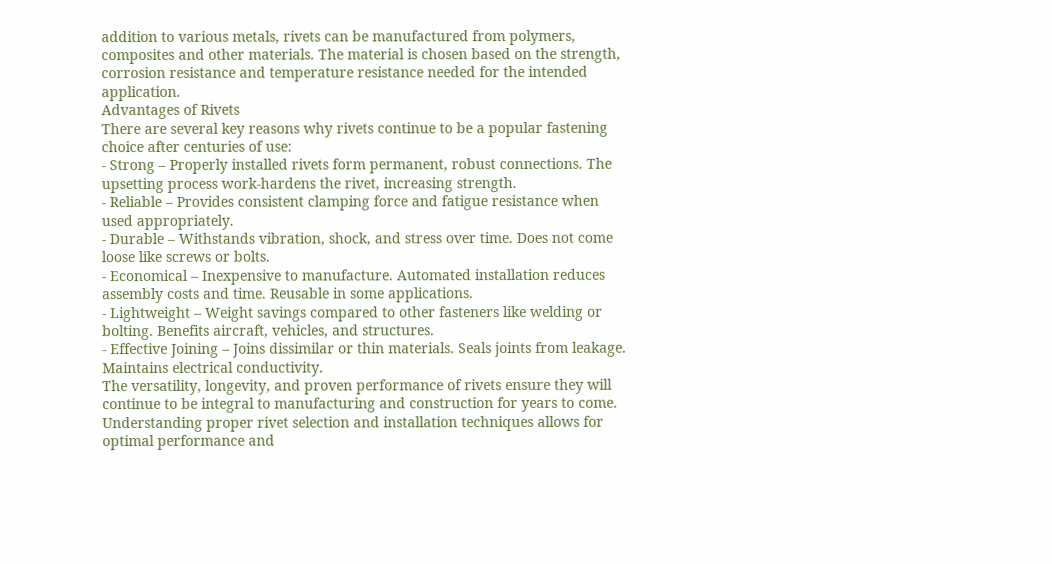addition to various metals, rivets can be manufactured from polymers, composites and other materials. The material is chosen based on the strength, corrosion resistance and temperature resistance needed for the intended application.
Advantages of Rivets
There are several key reasons why rivets continue to be a popular fastening choice after centuries of use:
- Strong – Properly installed rivets form permanent, robust connections. The upsetting process work-hardens the rivet, increasing strength.
- Reliable – Provides consistent clamping force and fatigue resistance when used appropriately.
- Durable – Withstands vibration, shock, and stress over time. Does not come loose like screws or bolts.
- Economical – Inexpensive to manufacture. Automated installation reduces assembly costs and time. Reusable in some applications.
- Lightweight – Weight savings compared to other fasteners like welding or bolting. Benefits aircraft, vehicles, and structures.
- Effective Joining – Joins dissimilar or thin materials. Seals joints from leakage. Maintains electrical conductivity.
The versatility, longevity, and proven performance of rivets ensure they will continue to be integral to manufacturing and construction for years to come. Understanding proper rivet selection and installation techniques allows for optimal performance and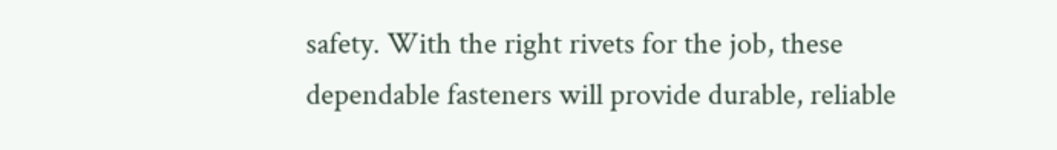safety. With the right rivets for the job, these dependable fasteners will provide durable, reliable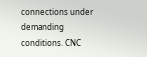connections under demanding conditions. CNC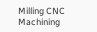Milling CNC Machining